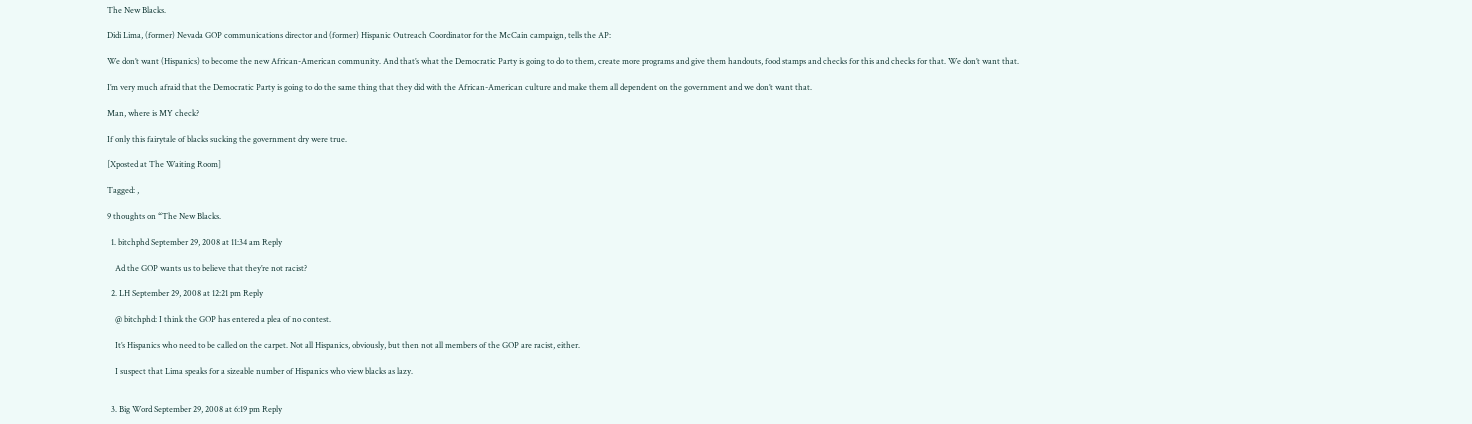The New Blacks.

Didi Lima, (former) Nevada GOP communications director and (former) Hispanic Outreach Coordinator for the McCain campaign, tells the AP:

We don’t want (Hispanics) to become the new African-American community. And that’s what the Democratic Party is going to do to them, create more programs and give them handouts, food stamps and checks for this and checks for that. We don’t want that.

I’m very much afraid that the Democratic Party is going to do the same thing that they did with the African-American culture and make them all dependent on the government and we don’t want that.

Man, where is MY check?

If only this fairytale of blacks sucking the government dry were true.

[Xposted at The Waiting Room]

Tagged: ,

9 thoughts on “The New Blacks.

  1. bitchphd September 29, 2008 at 11:34 am Reply

    Ad the GOP wants us to believe that they’re not racist?

  2. LH September 29, 2008 at 12:21 pm Reply

    @ bitchphd: I think the GOP has entered a plea of no contest.

    It’s Hispanics who need to be called on the carpet. Not all Hispanics, obviously, but then not all members of the GOP are racist, either.

    I suspect that Lima speaks for a sizeable number of Hispanics who view blacks as lazy.


  3. Big Word September 29, 2008 at 6:19 pm Reply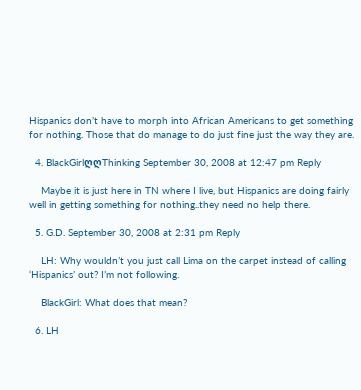Hispanics don’t have to morph into African Americans to get something for nothing. Those that do manage to do just fine just the way they are.

  4. BlackGirlღღThinking September 30, 2008 at 12:47 pm Reply

    Maybe it is just here in TN where I live, but Hispanics are doing fairly well in getting something for nothing..they need no help there.

  5. G.D. September 30, 2008 at 2:31 pm Reply

    LH: Why wouldn’t you just call Lima on the carpet instead of calling ‘Hispanics’ out? I’m not following.

    BlackGirl: What does that mean?

  6. LH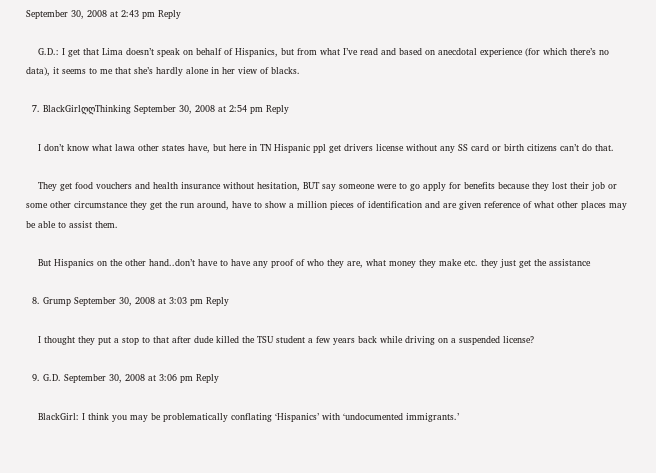September 30, 2008 at 2:43 pm Reply

    G.D.: I get that Lima doesn’t speak on behalf of Hispanics, but from what I’ve read and based on anecdotal experience (for which there’s no data), it seems to me that she’s hardly alone in her view of blacks.

  7. BlackGirlღღThinking September 30, 2008 at 2:54 pm Reply

    I don’t know what lawa other states have, but here in TN Hispanic ppl get drivers license without any SS card or birth citizens can’t do that.

    They get food vouchers and health insurance without hesitation, BUT say someone were to go apply for benefits because they lost their job or some other circumstance they get the run around, have to show a million pieces of identification and are given reference of what other places may be able to assist them.

    But Hispanics on the other hand..don’t have to have any proof of who they are, what money they make etc. they just get the assistance

  8. Grump September 30, 2008 at 3:03 pm Reply

    I thought they put a stop to that after dude killed the TSU student a few years back while driving on a suspended license?

  9. G.D. September 30, 2008 at 3:06 pm Reply

    BlackGirl: I think you may be problematically conflating ‘Hispanics’ with ‘undocumented immigrants.’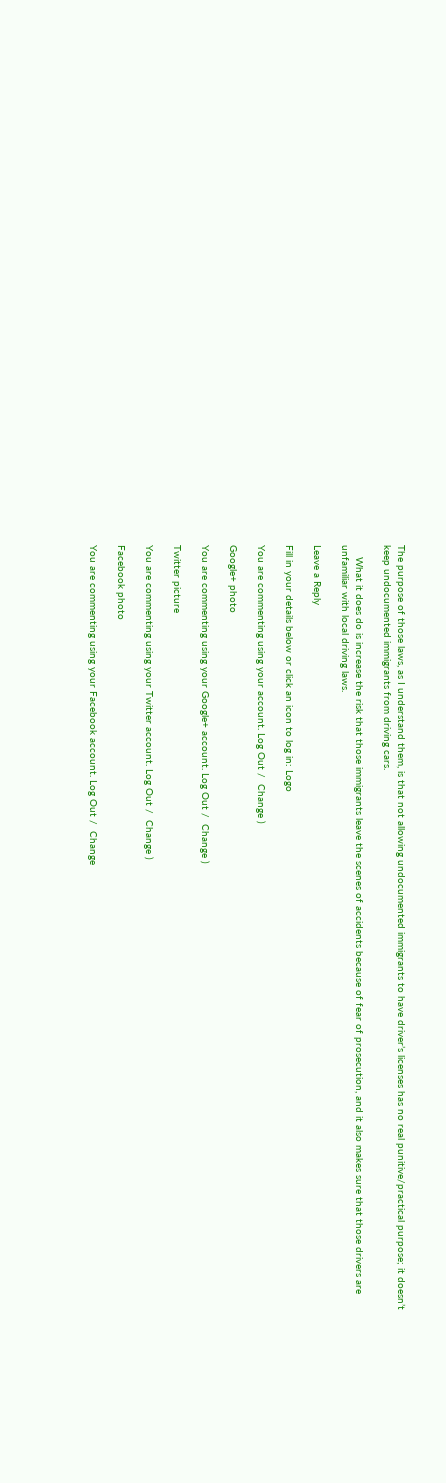The purpose of those laws, as I understand them, is that not allowing undocumented immigrants to have driver’s licenses has no real punitive/practical purpose; it doesn’t keep undocumented immigrants from driving cars.

    What it does do is increase the risk that those immigrants leave the scenes of accidents because of fear of prosecution, and it also makes sure that those drivers are unfamiliar with local driving laws.

Leave a Reply

Fill in your details below or click an icon to log in: Logo

You are commenting using your account. Log Out /  Change )

Google+ photo

You are commenting using your Google+ account. Log Out /  Change )

Twitter picture

You are commenting using your Twitter account. Log Out /  Change )

Facebook photo

You are commenting using your Facebook account. Log Out /  Change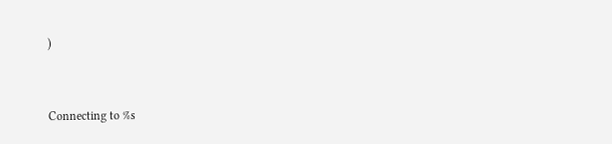)


Connecting to %s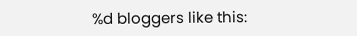%d bloggers like this: